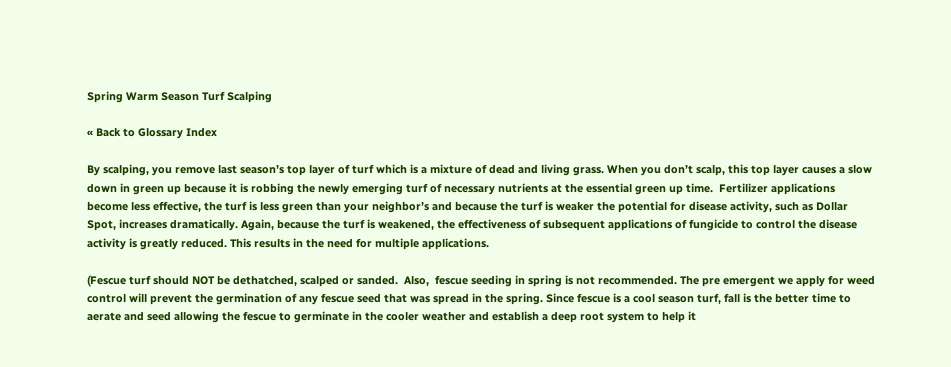Spring Warm Season Turf Scalping

« Back to Glossary Index

By scalping, you remove last season’s top layer of turf which is a mixture of dead and living grass. When you don’t scalp, this top layer causes a slow down in green up because it is robbing the newly emerging turf of necessary nutrients at the essential green up time.  Fertilizer applications become less effective, the turf is less green than your neighbor’s and because the turf is weaker the potential for disease activity, such as Dollar Spot, increases dramatically. Again, because the turf is weakened, the effectiveness of subsequent applications of fungicide to control the disease activity is greatly reduced. This results in the need for multiple applications.

(Fescue turf should NOT be dethatched, scalped or sanded.  Also,  fescue seeding in spring is not recommended. The pre emergent we apply for weed control will prevent the germination of any fescue seed that was spread in the spring. Since fescue is a cool season turf, fall is the better time to aerate and seed allowing the fescue to germinate in the cooler weather and establish a deep root system to help it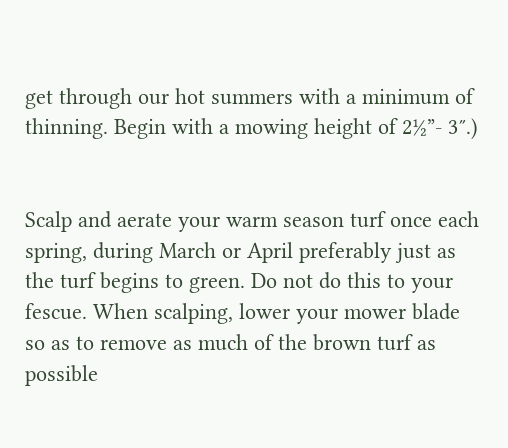get through our hot summers with a minimum of thinning. Begin with a mowing height of 2½”- 3″.)


Scalp and aerate your warm season turf once each spring, during March or April preferably just as the turf begins to green. Do not do this to your fescue. When scalping, lower your mower blade so as to remove as much of the brown turf as possible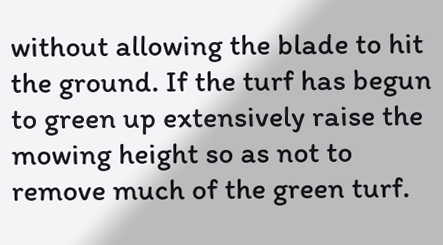without allowing the blade to hit the ground. If the turf has begun to green up extensively raise the mowing height so as not to remove much of the green turf.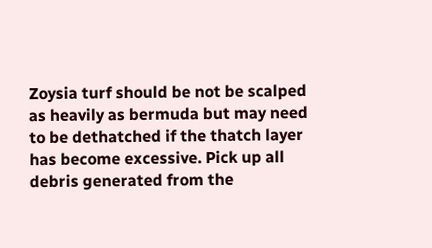Zoysia turf should be not be scalped as heavily as bermuda but may need to be dethatched if the thatch layer has become excessive. Pick up all debris generated from the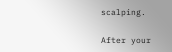scalping.

After your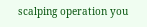scalping operation you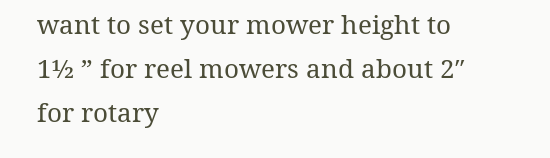want to set your mower height to 1½ ” for reel mowers and about 2″ for rotary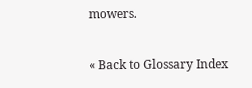mowers.

« Back to Glossary Index